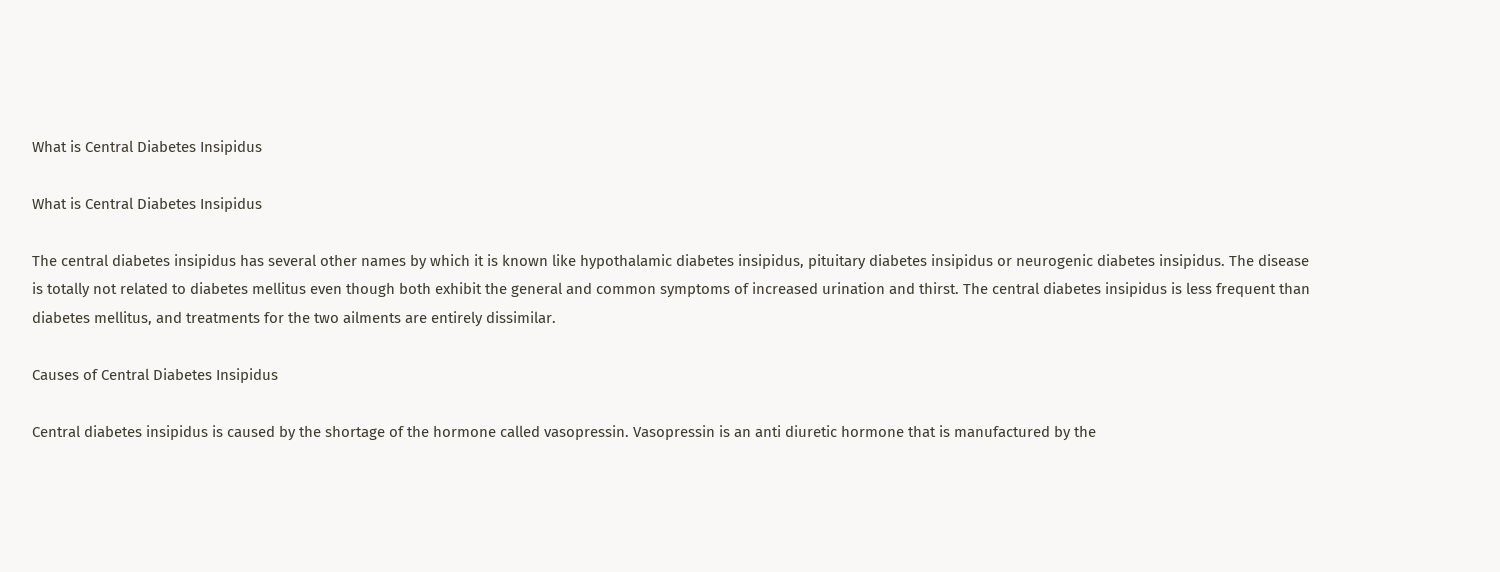What is Central Diabetes Insipidus

What is Central Diabetes Insipidus

The central diabetes insipidus has several other names by which it is known like hypothalamic diabetes insipidus, pituitary diabetes insipidus or neurogenic diabetes insipidus. The disease is totally not related to diabetes mellitus even though both exhibit the general and common symptoms of increased urination and thirst. The central diabetes insipidus is less frequent than diabetes mellitus, and treatments for the two ailments are entirely dissimilar.

Causes of Central Diabetes Insipidus

Central diabetes insipidus is caused by the shortage of the hormone called vasopressin. Vasopressin is an anti diuretic hormone that is manufactured by the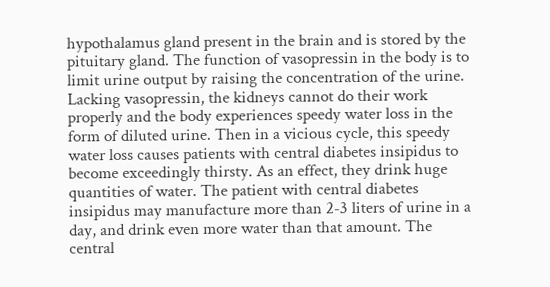hypothalamus gland present in the brain and is stored by the pituitary gland. The function of vasopressin in the body is to limit urine output by raising the concentration of the urine. Lacking vasopressin, the kidneys cannot do their work properly and the body experiences speedy water loss in the form of diluted urine. Then in a vicious cycle, this speedy water loss causes patients with central diabetes insipidus to become exceedingly thirsty. As an effect, they drink huge quantities of water. The patient with central diabetes insipidus may manufacture more than 2-3 liters of urine in a day, and drink even more water than that amount. The central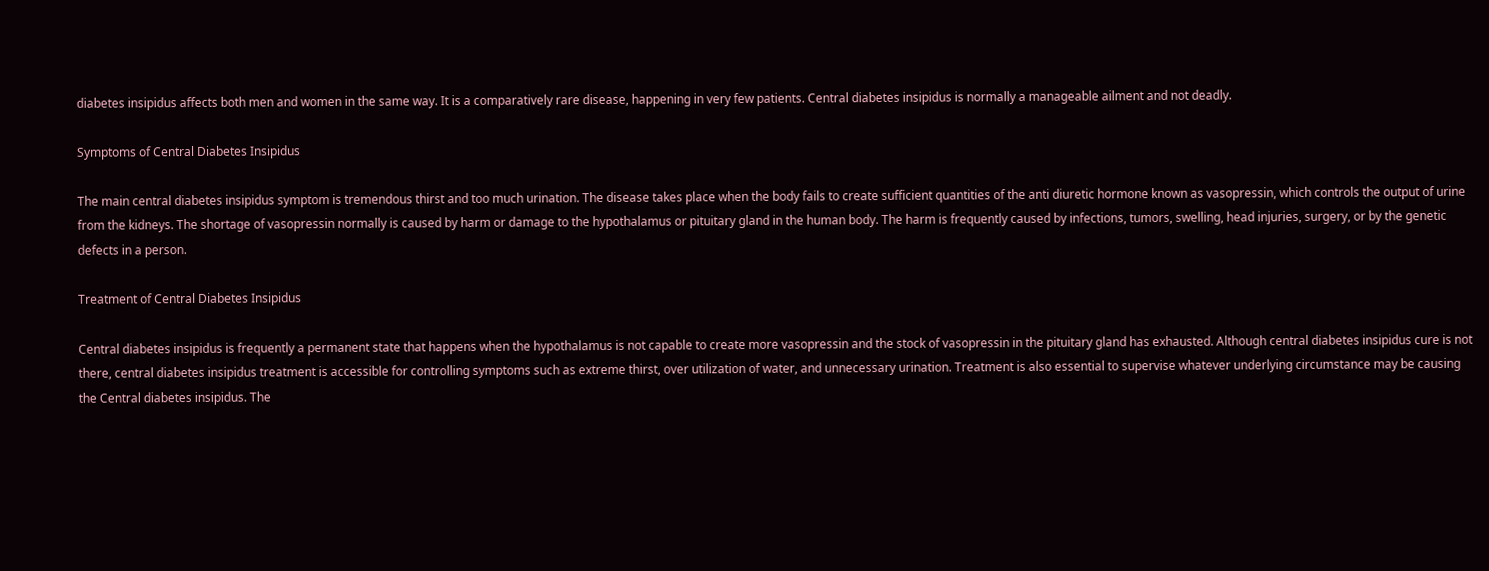diabetes insipidus affects both men and women in the same way. It is a comparatively rare disease, happening in very few patients. Central diabetes insipidus is normally a manageable ailment and not deadly.

Symptoms of Central Diabetes Insipidus

The main central diabetes insipidus symptom is tremendous thirst and too much urination. The disease takes place when the body fails to create sufficient quantities of the anti diuretic hormone known as vasopressin, which controls the output of urine from the kidneys. The shortage of vasopressin normally is caused by harm or damage to the hypothalamus or pituitary gland in the human body. The harm is frequently caused by infections, tumors, swelling, head injuries, surgery, or by the genetic defects in a person.

Treatment of Central Diabetes Insipidus

Central diabetes insipidus is frequently a permanent state that happens when the hypothalamus is not capable to create more vasopressin and the stock of vasopressin in the pituitary gland has exhausted. Although central diabetes insipidus cure is not there, central diabetes insipidus treatment is accessible for controlling symptoms such as extreme thirst, over utilization of water, and unnecessary urination. Treatment is also essential to supervise whatever underlying circumstance may be causing the Central diabetes insipidus. The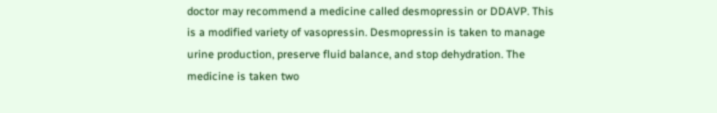doctor may recommend a medicine called desmopressin or DDAVP. This is a modified variety of vasopressin. Desmopressin is taken to manage urine production, preserve fluid balance, and stop dehydration. The medicine is taken two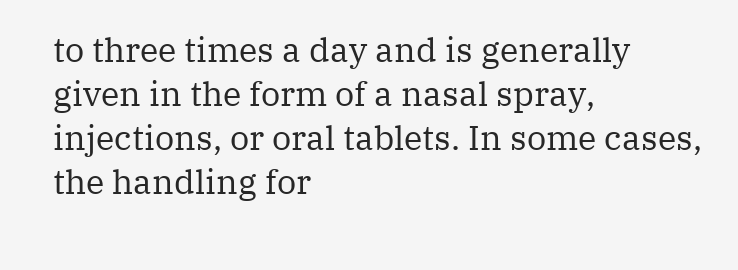to three times a day and is generally given in the form of a nasal spray, injections, or oral tablets. In some cases, the handling for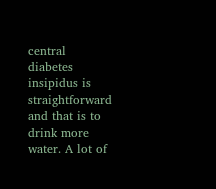central diabetes insipidus is straightforward and that is to drink more water. A lot of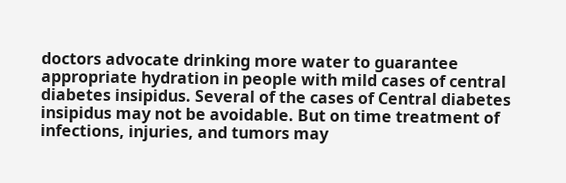doctors advocate drinking more water to guarantee appropriate hydration in people with mild cases of central diabetes insipidus. Several of the cases of Central diabetes insipidus may not be avoidable. But on time treatment of infections, injuries, and tumors may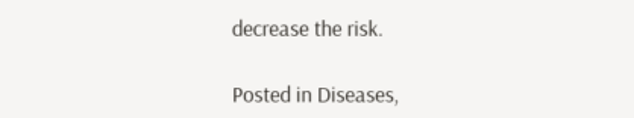decrease the risk.

Posted in Diseases,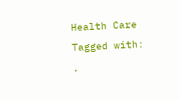Health Care Tagged with: ,